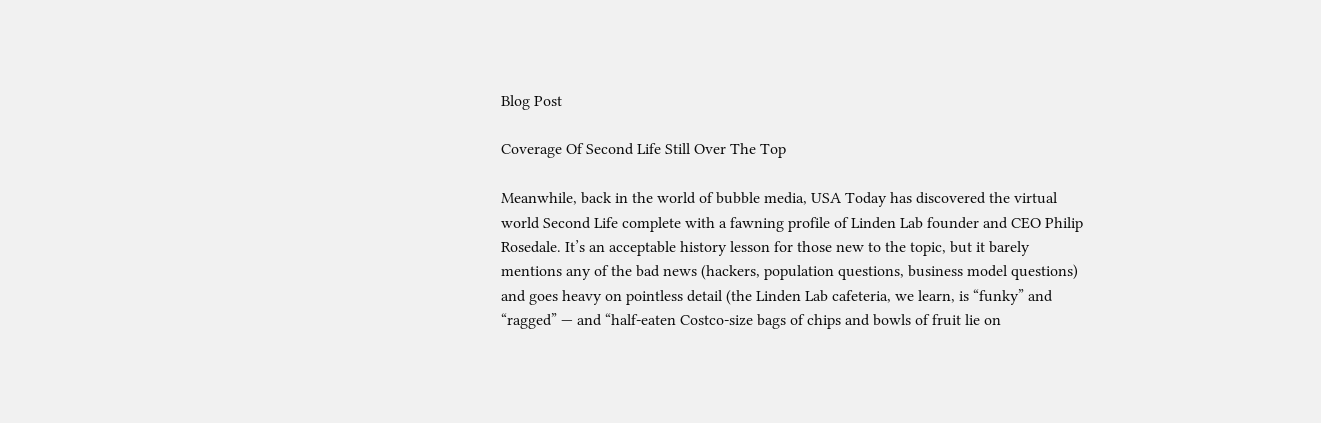Blog Post

Coverage Of Second Life Still Over The Top

Meanwhile, back in the world of bubble media, USA Today has discovered the virtual world Second Life complete with a fawning profile of Linden Lab founder and CEO Philip Rosedale. It’s an acceptable history lesson for those new to the topic, but it barely mentions any of the bad news (hackers, population questions, business model questions) and goes heavy on pointless detail (the Linden Lab cafeteria, we learn, is “funky” and “ragged” — and “half-eaten Costco-size bags of chips and bowls of fruit lie on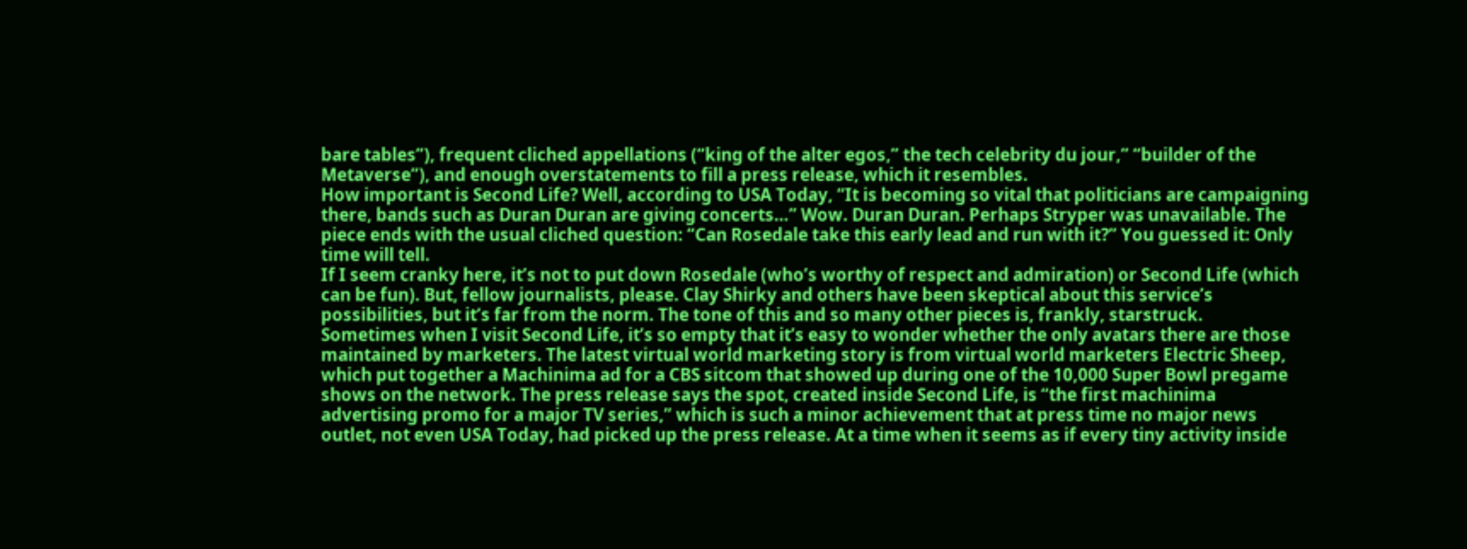bare tables”), frequent cliched appellations (“king of the alter egos,” the tech celebrity du jour,” “builder of the Metaverse”), and enough overstatements to fill a press release, which it resembles.
How important is Second Life? Well, according to USA Today, “It is becoming so vital that politicians are campaigning there, bands such as Duran Duran are giving concerts…” Wow. Duran Duran. Perhaps Stryper was unavailable. The piece ends with the usual cliched question: “Can Rosedale take this early lead and run with it?” You guessed it: Only time will tell.
If I seem cranky here, it’s not to put down Rosedale (who’s worthy of respect and admiration) or Second Life (which can be fun). But, fellow journalists, please. Clay Shirky and others have been skeptical about this service’s possibilities, but it’s far from the norm. The tone of this and so many other pieces is, frankly, starstruck.
Sometimes when I visit Second Life, it’s so empty that it’s easy to wonder whether the only avatars there are those maintained by marketers. The latest virtual world marketing story is from virtual world marketers Electric Sheep, which put together a Machinima ad for a CBS sitcom that showed up during one of the 10,000 Super Bowl pregame shows on the network. The press release says the spot, created inside Second Life, is “the first machinima advertising promo for a major TV series,” which is such a minor achievement that at press time no major news outlet, not even USA Today, had picked up the press release. At a time when it seems as if every tiny activity inside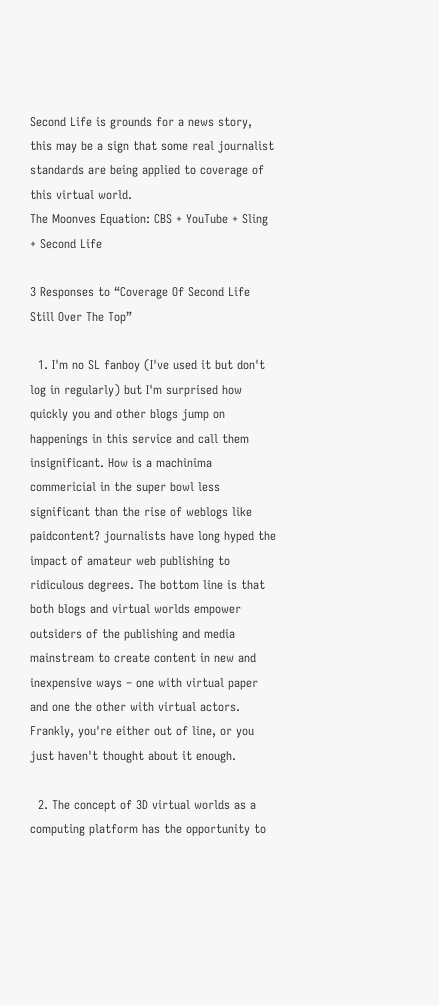Second Life is grounds for a news story, this may be a sign that some real journalist standards are being applied to coverage of this virtual world.
The Moonves Equation: CBS + YouTube + Sling + Second Life

3 Responses to “Coverage Of Second Life Still Over The Top”

  1. I'm no SL fanboy (I've used it but don't log in regularly) but I'm surprised how quickly you and other blogs jump on happenings in this service and call them insignificant. How is a machinima commericial in the super bowl less significant than the rise of weblogs like paidcontent? journalists have long hyped the impact of amateur web publishing to ridiculous degrees. The bottom line is that both blogs and virtual worlds empower outsiders of the publishing and media mainstream to create content in new and inexpensive ways – one with virtual paper and one the other with virtual actors. Frankly, you're either out of line, or you just haven't thought about it enough.

  2. The concept of 3D virtual worlds as a computing platform has the opportunity to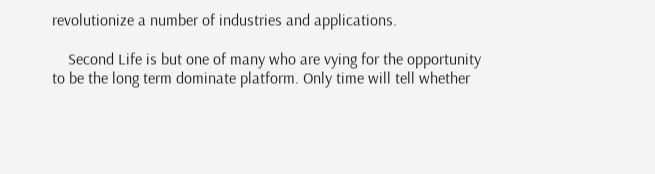revolutionize a number of industries and applications.

    Second Life is but one of many who are vying for the opportunity to be the long term dominate platform. Only time will tell whether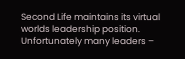Second Life maintains its virtual worlds leadership position. Unfortunately many leaders –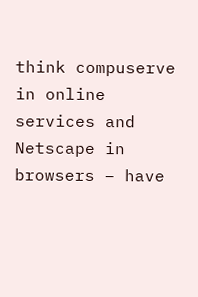think compuserve in online services and Netscape in browsers – have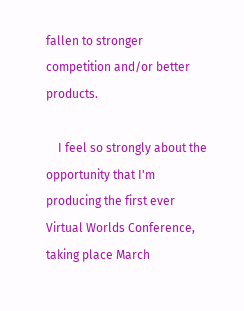fallen to stronger competition and/or better products.

    I feel so strongly about the opportunity that I'm producing the first ever Virtual Worlds Conference, taking place March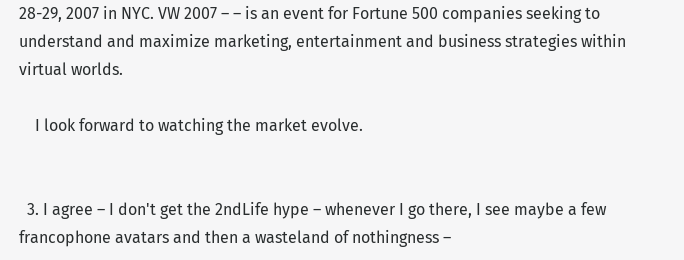28-29, 2007 in NYC. VW 2007 – – is an event for Fortune 500 companies seeking to understand and maximize marketing, entertainment and business strategies within virtual worlds.

    I look forward to watching the market evolve.


  3. I agree – I don't get the 2ndLife hype – whenever I go there, I see maybe a few francophone avatars and then a wasteland of nothingness –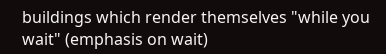buildings which render themselves "while you wait" (emphasis on wait)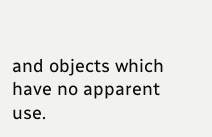and objects which have no apparent use.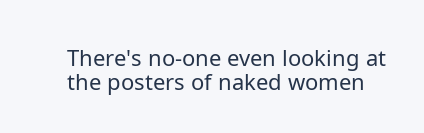There's no-one even looking at the posters of naked women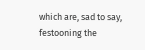which are, sad to say, festooning the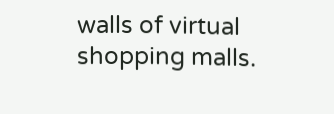walls of virtual shopping malls.